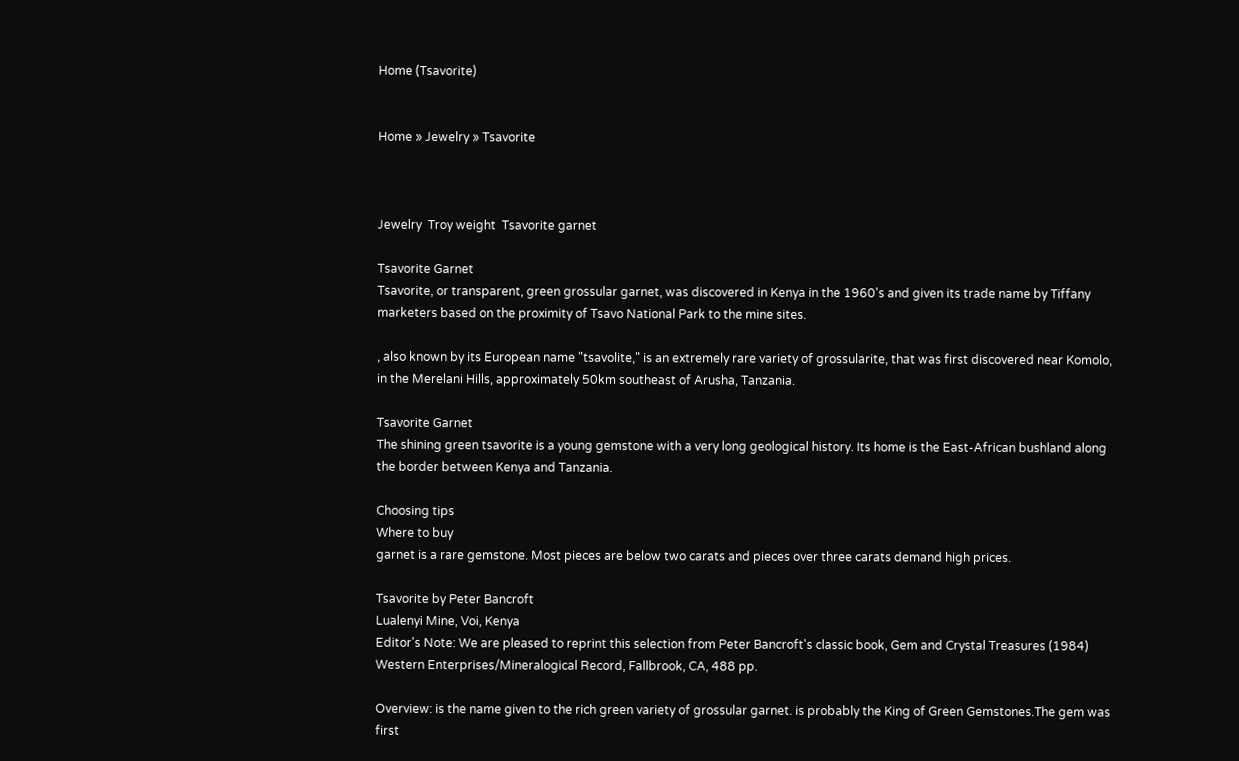Home (Tsavorite)


Home » Jewelry » Tsavorite



Jewelry  Troy weight  Tsavorite garnet

Tsavorite Garnet
Tsavorite, or transparent, green grossular garnet, was discovered in Kenya in the 1960's and given its trade name by Tiffany marketers based on the proximity of Tsavo National Park to the mine sites.

, also known by its European name "tsavolite," is an extremely rare variety of grossularite, that was first discovered near Komolo, in the Merelani Hills, approximately 50km southeast of Arusha, Tanzania.

Tsavorite Garnet
The shining green tsavorite is a young gemstone with a very long geological history. Its home is the East-African bushland along the border between Kenya and Tanzania.

Choosing tips
Where to buy
garnet is a rare gemstone. Most pieces are below two carats and pieces over three carats demand high prices.

Tsavorite by Peter Bancroft
Lualenyi Mine, Voi, Kenya
Editor's Note: We are pleased to reprint this selection from Peter Bancroft's classic book, Gem and Crystal Treasures (1984) Western Enterprises/Mineralogical Record, Fallbrook, CA, 488 pp.

Overview: is the name given to the rich green variety of grossular garnet. is probably the King of Green Gemstones.The gem was first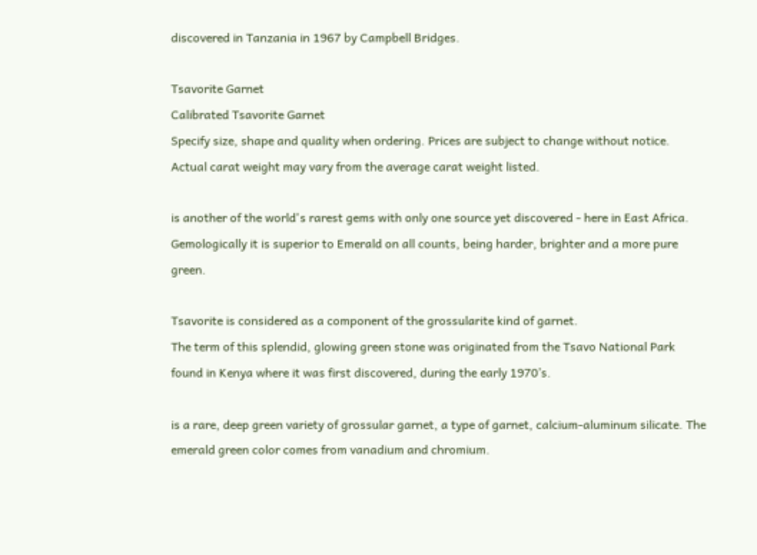discovered in Tanzania in 1967 by Campbell Bridges.

Tsavorite Garnet
Calibrated Tsavorite Garnet
Specify size, shape and quality when ordering. Prices are subject to change without notice. Actual carat weight may vary from the average carat weight listed.

is another of the world's rarest gems with only one source yet discovered - here in East Africa. Gemologically it is superior to Emerald on all counts, being harder, brighter and a more pure green.

Tsavorite is considered as a component of the grossularite kind of garnet.
The term of this splendid, glowing green stone was originated from the Tsavo National Park found in Kenya where it was first discovered, during the early 1970’s.

is a rare, deep green variety of grossular garnet, a type of garnet, calcium-aluminum silicate. The emerald green color comes from vanadium and chromium.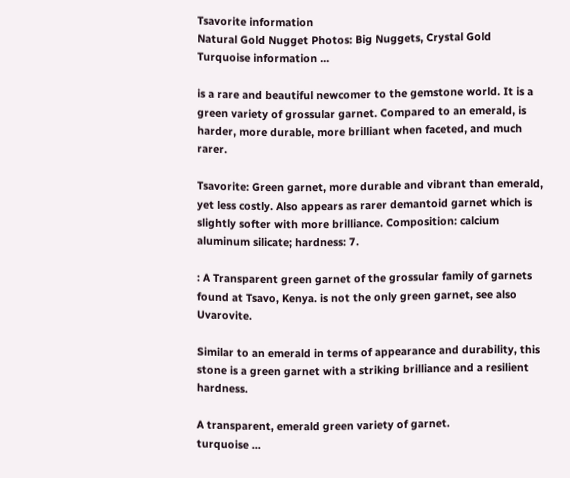Tsavorite information
Natural Gold Nugget Photos: Big Nuggets, Crystal Gold
Turquoise information ...

is a rare and beautiful newcomer to the gemstone world. It is a green variety of grossular garnet. Compared to an emerald, is harder, more durable, more brilliant when faceted, and much rarer.

Tsavorite: Green garnet, more durable and vibrant than emerald, yet less costly. Also appears as rarer demantoid garnet which is slightly softer with more brilliance. Composition: calcium aluminum silicate; hardness: 7.

: A Transparent green garnet of the grossular family of garnets found at Tsavo, Kenya. is not the only green garnet, see also Uvarovite.

Similar to an emerald in terms of appearance and durability, this stone is a green garnet with a striking brilliance and a resilient hardness.

A transparent, emerald green variety of garnet.
turquoise ...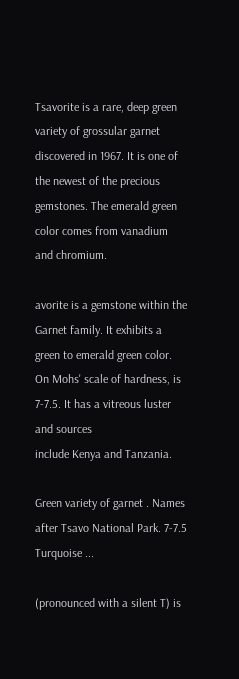Tsavorite is a rare, deep green variety of grossular garnet discovered in 1967. It is one of the newest of the precious gemstones. The emerald green color comes from vanadium and chromium.

avorite is a gemstone within the Garnet family. It exhibits a green to emerald green color.
On Mohs' scale of hardness, is 7-7.5. It has a vitreous luster and sources
include Kenya and Tanzania.

Green variety of garnet . Names after Tsavo National Park. 7-7.5
Turquoise ...

(pronounced with a silent T) is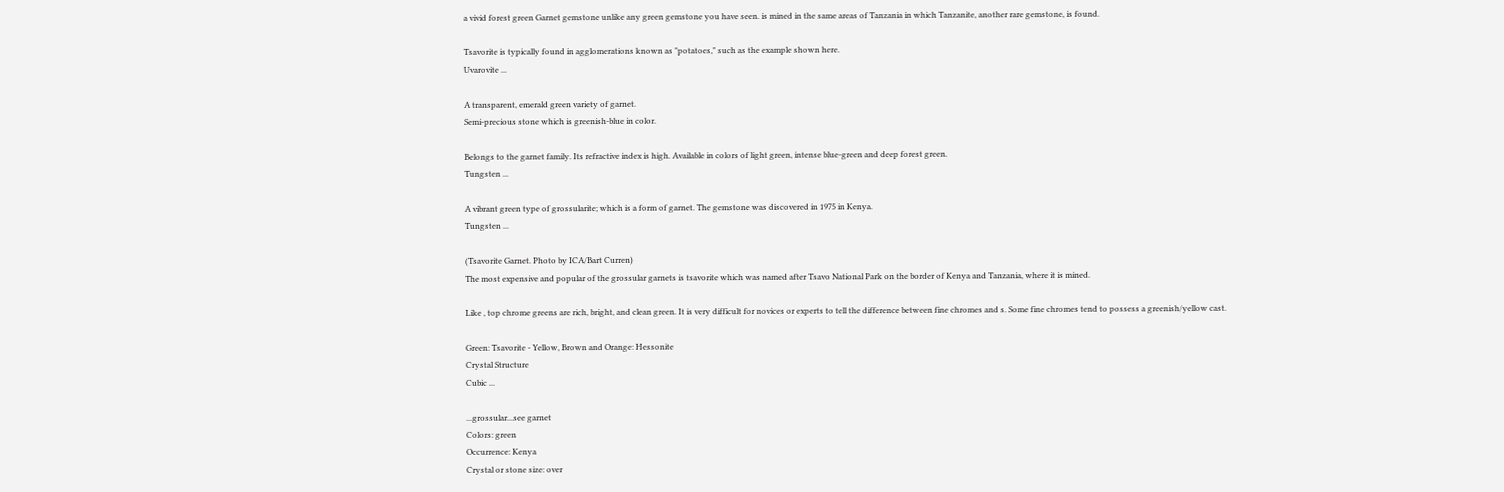a vivid forest green Garnet gemstone unlike any green gemstone you have seen. is mined in the same areas of Tanzania in which Tanzanite, another rare gemstone, is found.

Tsavorite is typically found in agglomerations known as "potatoes," such as the example shown here.
Uvarovite ...

A transparent, emerald green variety of garnet.
Semi-precious stone which is greenish-blue in color.

Belongs to the garnet family. Its refractive index is high. Available in colors of light green, intense blue-green and deep forest green.
Tungsten ...

A vibrant green type of grossularite; which is a form of garnet. The gemstone was discovered in 1975 in Kenya.
Tungsten ...

(Tsavorite Garnet. Photo by ICA/Bart Curren)
The most expensive and popular of the grossular garnets is tsavorite which was named after Tsavo National Park on the border of Kenya and Tanzania, where it is mined.

Like , top chrome greens are rich, bright, and clean green. It is very difficult for novices or experts to tell the difference between fine chromes and s. Some fine chromes tend to possess a greenish/yellow cast.

Green: Tsavorite - Yellow, Brown and Orange: Hessonite
Crystal Structure
Cubic ...

...grossular...see garnet
Colors: green
Occurrence: Kenya
Crystal or stone size: over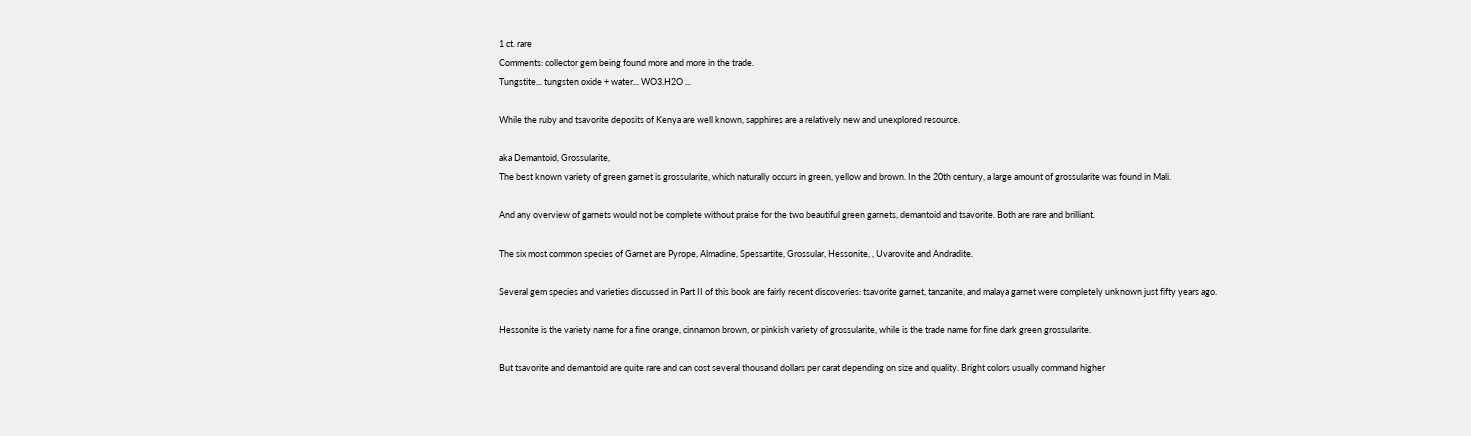1 ct. rare
Comments: collector gem being found more and more in the trade.
Tungstite... tungsten oxide + water... WO3.H2O ...

While the ruby and tsavorite deposits of Kenya are well known, sapphires are a relatively new and unexplored resource.

aka Demantoid, Grossularite,
The best known variety of green garnet is grossularite, which naturally occurs in green, yellow and brown. In the 20th century, a large amount of grossularite was found in Mali.

And any overview of garnets would not be complete without praise for the two beautiful green garnets, demantoid and tsavorite. Both are rare and brilliant.

The six most common species of Garnet are Pyrope, Almadine, Spessartite, Grossular, Hessonite, , Uvarovite and Andradite.

Several gem species and varieties discussed in Part II of this book are fairly recent discoveries: tsavorite garnet, tanzanite, and malaya garnet were completely unknown just fifty years ago.

Hessonite is the variety name for a fine orange, cinnamon brown, or pinkish variety of grossularite, while is the trade name for fine dark green grossularite.

But tsavorite and demantoid are quite rare and can cost several thousand dollars per carat depending on size and quality. Bright colors usually command higher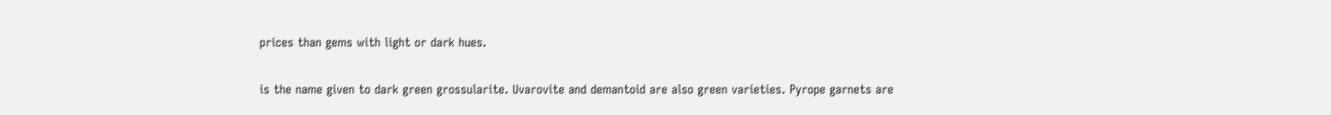prices than gems with light or dark hues.

is the name given to dark green grossularite. Uvarovite and demantoid are also green varieties. Pyrope garnets are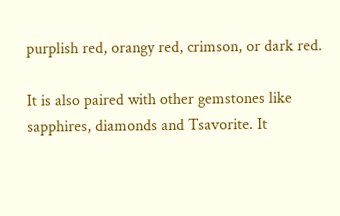purplish red, orangy red, crimson, or dark red.

It is also paired with other gemstones like sapphires, diamonds and Tsavorite. It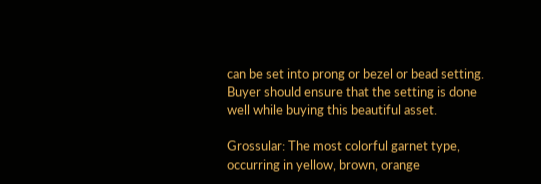can be set into prong or bezel or bead setting. Buyer should ensure that the setting is done well while buying this beautiful asset.

Grossular: The most colorful garnet type, occurring in yellow, brown, orange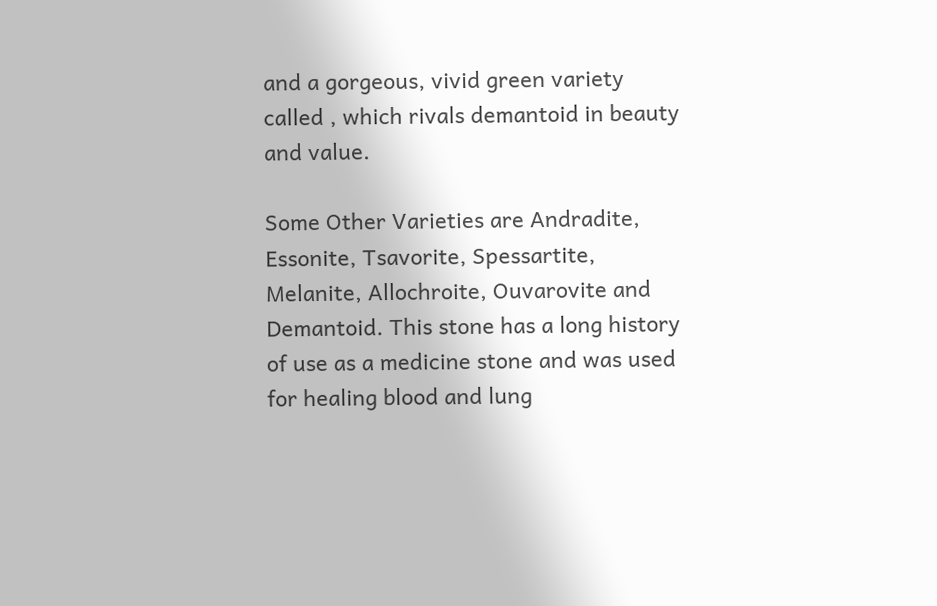and a gorgeous, vivid green variety called , which rivals demantoid in beauty and value.

Some Other Varieties are Andradite, Essonite, Tsavorite, Spessartite, Melanite, Allochroite, Ouvarovite and Demantoid. This stone has a long history of use as a medicine stone and was used for healing blood and lung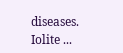diseases.
Iolite ...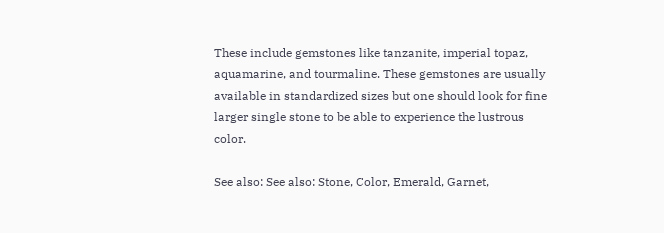These include gemstones like tanzanite, imperial topaz, aquamarine, and tourmaline. These gemstones are usually available in standardized sizes but one should look for fine larger single stone to be able to experience the lustrous color.

See also: See also: Stone, Color, Emerald, Garnet,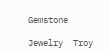Gemstone

Jewelry  Troy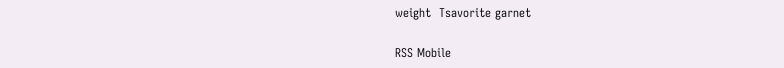weight  Tsavorite garnet

RSS Mobile